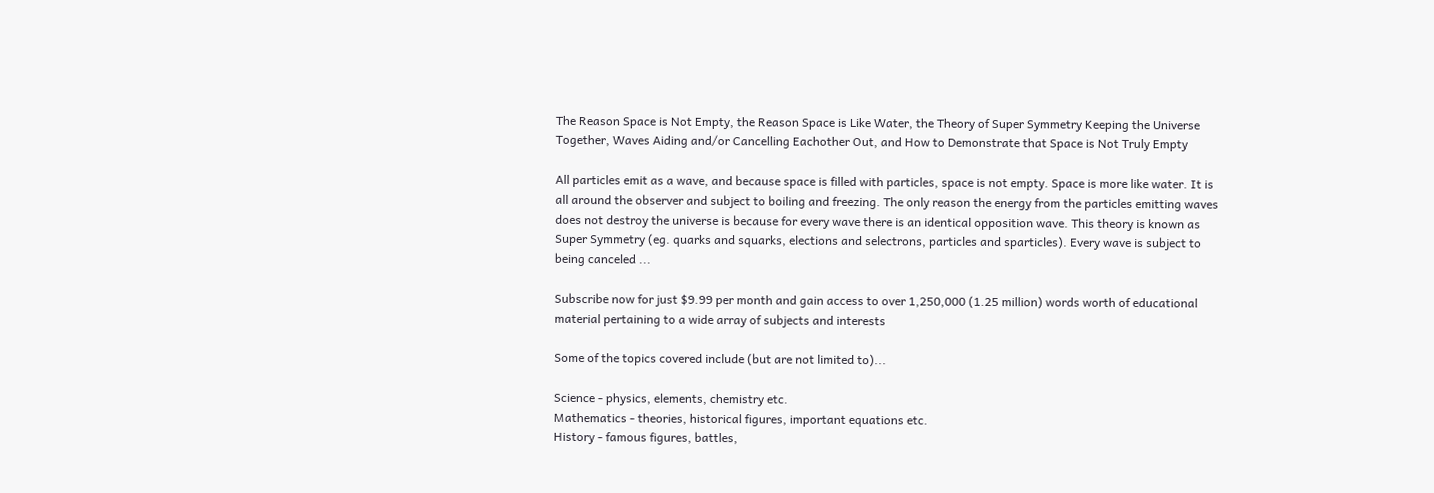The Reason Space is Not Empty, the Reason Space is Like Water, the Theory of Super Symmetry Keeping the Universe Together, Waves Aiding and/or Cancelling Eachother Out, and How to Demonstrate that Space is Not Truly Empty

All particles emit as a wave, and because space is filled with particles, space is not empty. Space is more like water. It is all around the observer and subject to boiling and freezing. The only reason the energy from the particles emitting waves does not destroy the universe is because for every wave there is an identical opposition wave. This theory is known as Super Symmetry (eg. quarks and squarks, elections and selectrons, particles and sparticles). Every wave is subject to being canceled ...

Subscribe now for just $9.99 per month and gain access to over 1,250,000 (1.25 million) words worth of educational material pertaining to a wide array of subjects and interests

Some of the topics covered include (but are not limited to)...

Science - physics, elements, chemistry etc.
Mathematics - theories, historical figures, important equations etc.
History - famous figures, battles,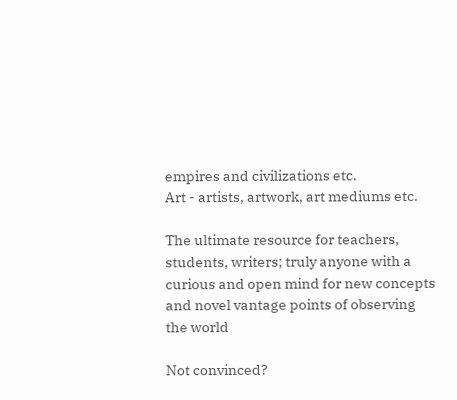empires and civilizations etc.
Art - artists, artwork, art mediums etc.

The ultimate resource for teachers, students, writers; truly anyone with a curious and open mind for new concepts and novel vantage points of observing the world

Not convinced?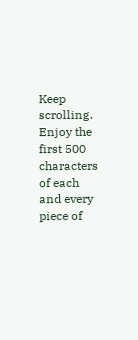Keep scrolling. Enjoy the first 500 characters of each and every piece of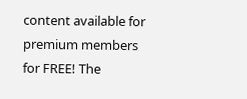content available for premium members for FREE! The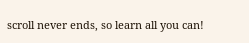scroll never ends, so learn all you can!